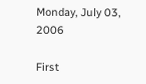Monday, July 03, 2006

First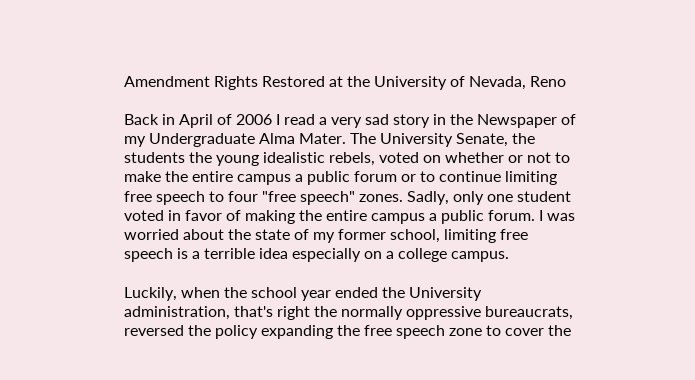Amendment Rights Restored at the University of Nevada, Reno

Back in April of 2006 I read a very sad story in the Newspaper of my Undergraduate Alma Mater. The University Senate, the students the young idealistic rebels, voted on whether or not to make the entire campus a public forum or to continue limiting free speech to four "free speech" zones. Sadly, only one student voted in favor of making the entire campus a public forum. I was worried about the state of my former school, limiting free speech is a terrible idea especially on a college campus.

Luckily, when the school year ended the University administration, that's right the normally oppressive bureaucrats, reversed the policy expanding the free speech zone to cover the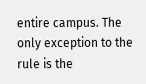entire campus. The only exception to the rule is the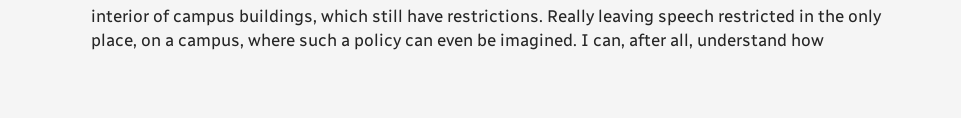interior of campus buildings, which still have restrictions. Really leaving speech restricted in the only place, on a campus, where such a policy can even be imagined. I can, after all, understand how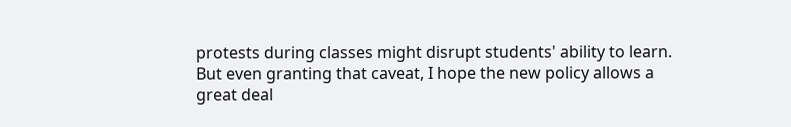protests during classes might disrupt students' ability to learn. But even granting that caveat, I hope the new policy allows a great deal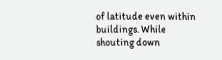of latitude even within buildings. While shouting down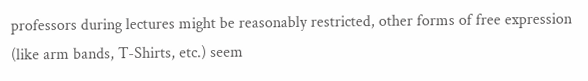professors during lectures might be reasonably restricted, other forms of free expression (like arm bands, T-Shirts, etc.) seem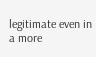legitimate even in a more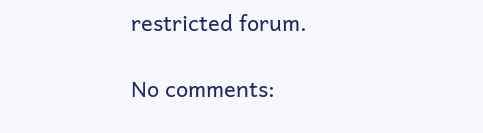restricted forum.

No comments: